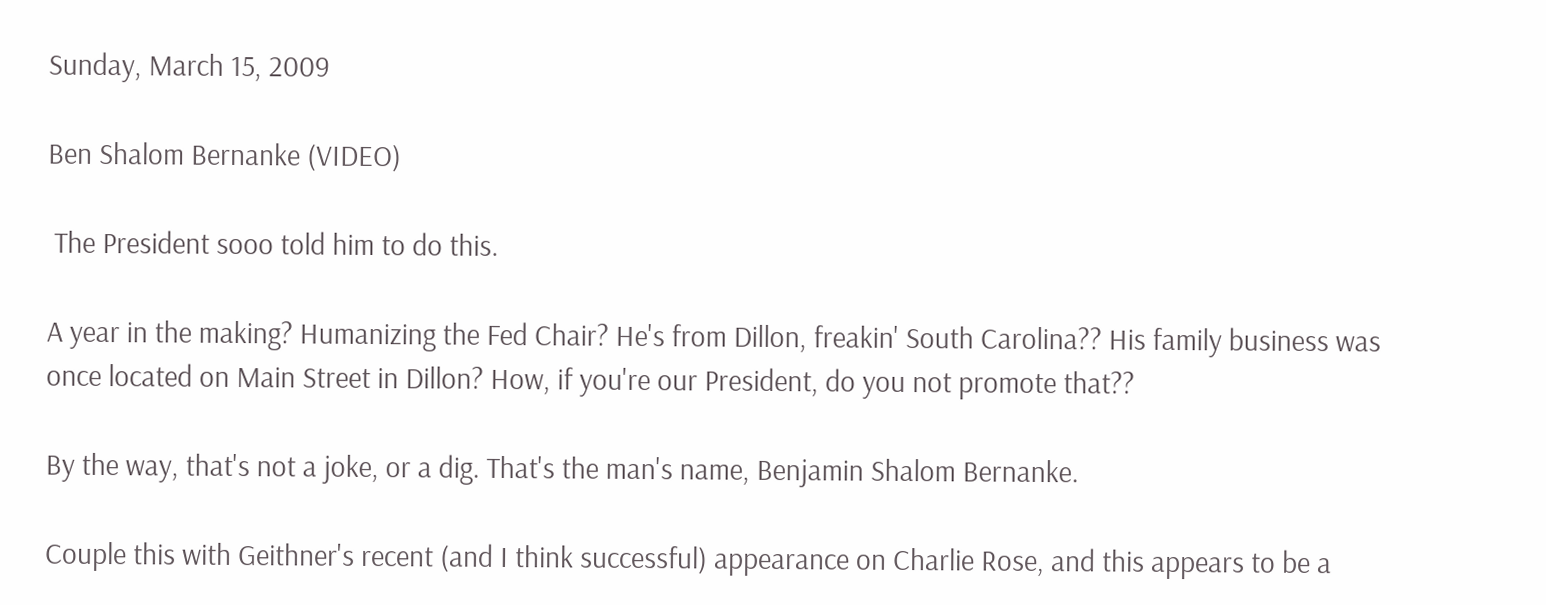Sunday, March 15, 2009

Ben Shalom Bernanke (VIDEO)

 The President sooo told him to do this.

A year in the making? Humanizing the Fed Chair? He's from Dillon, freakin' South Carolina?? His family business was once located on Main Street in Dillon? How, if you're our President, do you not promote that??

By the way, that's not a joke, or a dig. That's the man's name, Benjamin Shalom Bernanke.

Couple this with Geithner's recent (and I think successful) appearance on Charlie Rose, and this appears to be a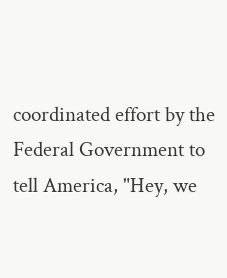coordinated effort by the Federal Government to tell America, "Hey, we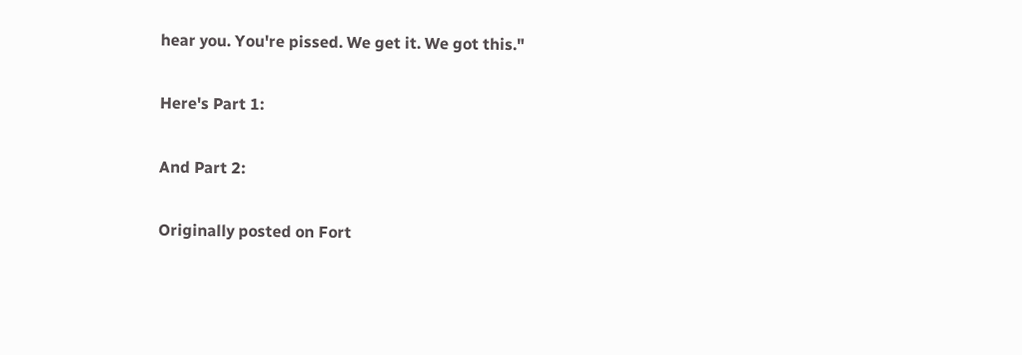hear you. You're pissed. We get it. We got this."

Here's Part 1:

And Part 2:

Originally posted on Fort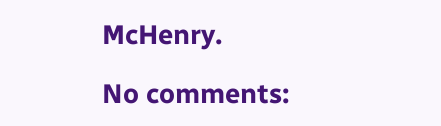McHenry.

No comments: